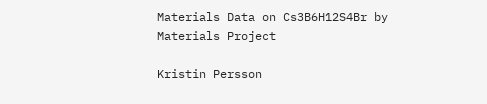Materials Data on Cs3B6H12S4Br by Materials Project

Kristin Persson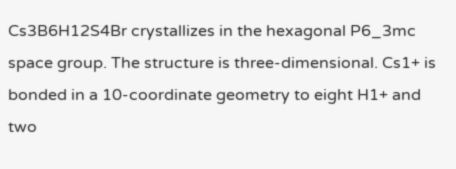Cs3B6H12S4Br crystallizes in the hexagonal P6_3mc space group. The structure is three-dimensional. Cs1+ is bonded in a 10-coordinate geometry to eight H1+ and two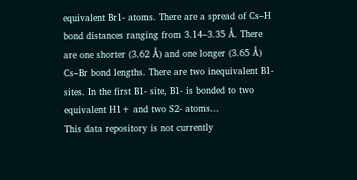equivalent Br1- atoms. There are a spread of Cs–H bond distances ranging from 3.14–3.35 Å. There are one shorter (3.62 Å) and one longer (3.65 Å) Cs–Br bond lengths. There are two inequivalent B1- sites. In the first B1- site, B1- is bonded to two equivalent H1+ and two S2- atoms...
This data repository is not currently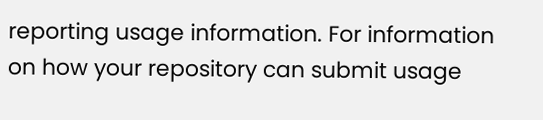reporting usage information. For information on how your repository can submit usage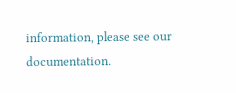information, please see our documentation.